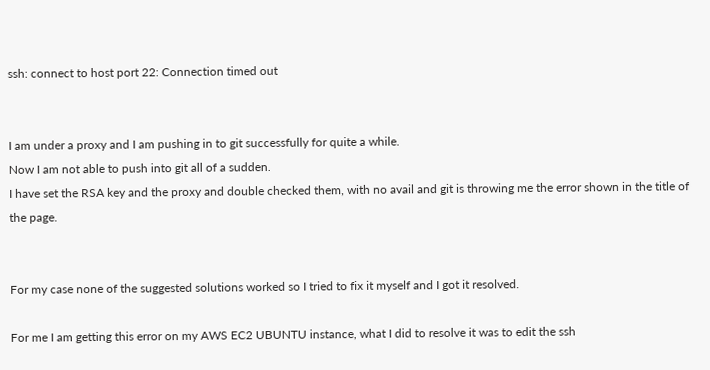ssh: connect to host port 22: Connection timed out


I am under a proxy and I am pushing in to git successfully for quite a while.
Now I am not able to push into git all of a sudden.
I have set the RSA key and the proxy and double checked them, with no avail and git is throwing me the error shown in the title of the page.


For my case none of the suggested solutions worked so I tried to fix it myself and I got it resolved.

For me I am getting this error on my AWS EC2 UBUNTU instance, what I did to resolve it was to edit the ssh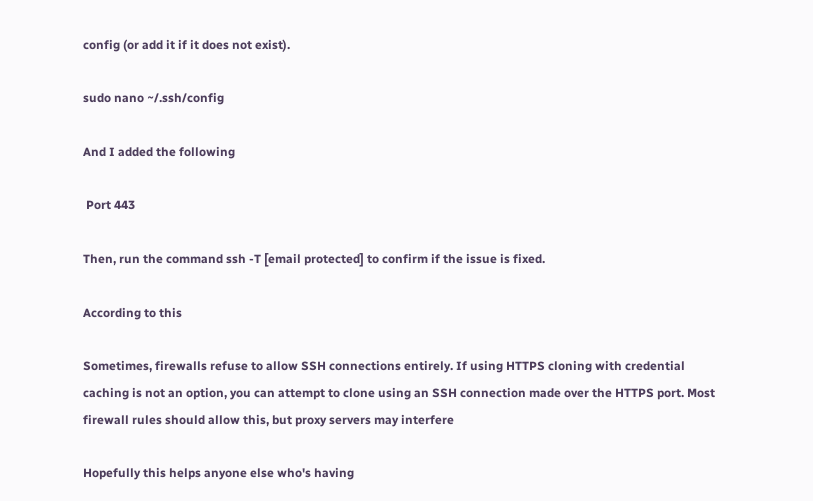config (or add it if it does not exist).

sudo nano ~/.ssh/config

And I added the following

 Port 443

Then, run the command ssh -T [email protected] to confirm if the issue is fixed.

According to this

Sometimes, firewalls refuse to allow SSH connections entirely. If using HTTPS cloning with credential caching is not an option, you can attempt to clone using an SSH connection made over the HTTPS port. Most firewall rules should allow this, but proxy servers may interfere

Hopefully this helps anyone else who's having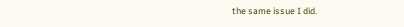the same issue I did.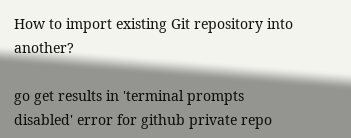How to import existing Git repository into another?

go get results in 'terminal prompts disabled' error for github private repo